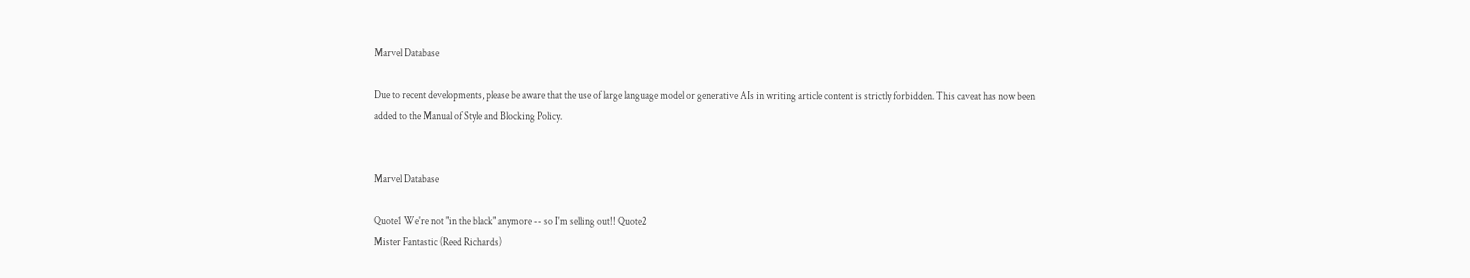Marvel Database

Due to recent developments, please be aware that the use of large language model or generative AIs in writing article content is strictly forbidden. This caveat has now been added to the Manual of Style and Blocking Policy.


Marvel Database

Quote1 We're not "in the black" anymore -- so I'm selling out!! Quote2
Mister Fantastic (Reed Richards)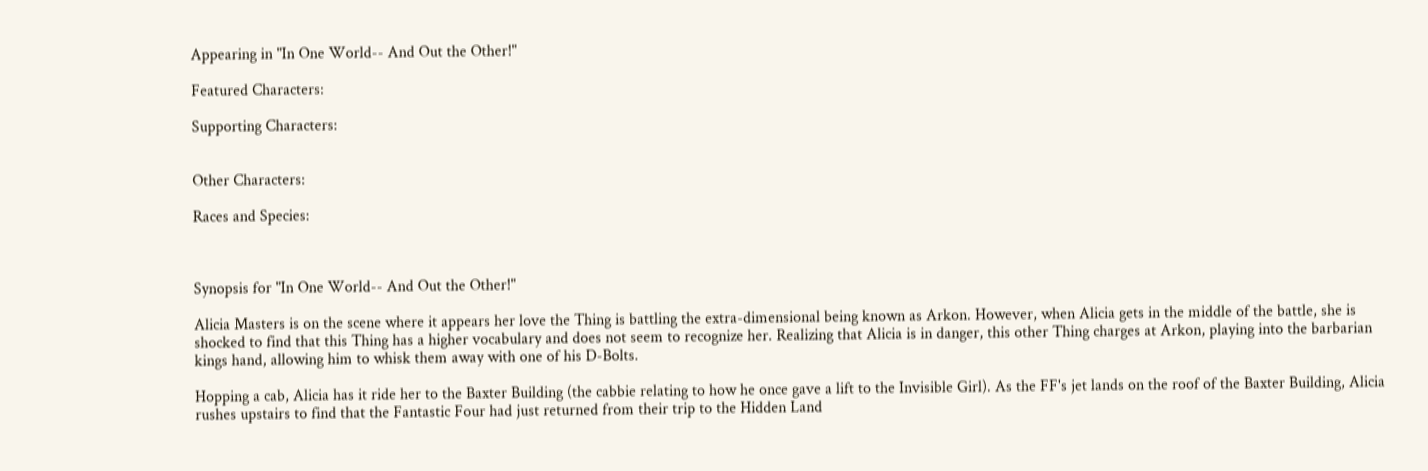Appearing in "In One World-- And Out the Other!"

Featured Characters:

Supporting Characters:


Other Characters:

Races and Species:



Synopsis for "In One World-- And Out the Other!"

Alicia Masters is on the scene where it appears her love the Thing is battling the extra-dimensional being known as Arkon. However, when Alicia gets in the middle of the battle, she is shocked to find that this Thing has a higher vocabulary and does not seem to recognize her. Realizing that Alicia is in danger, this other Thing charges at Arkon, playing into the barbarian kings hand, allowing him to whisk them away with one of his D-Bolts.

Hopping a cab, Alicia has it ride her to the Baxter Building (the cabbie relating to how he once gave a lift to the Invisible Girl). As the FF's jet lands on the roof of the Baxter Building, Alicia rushes upstairs to find that the Fantastic Four had just returned from their trip to the Hidden Land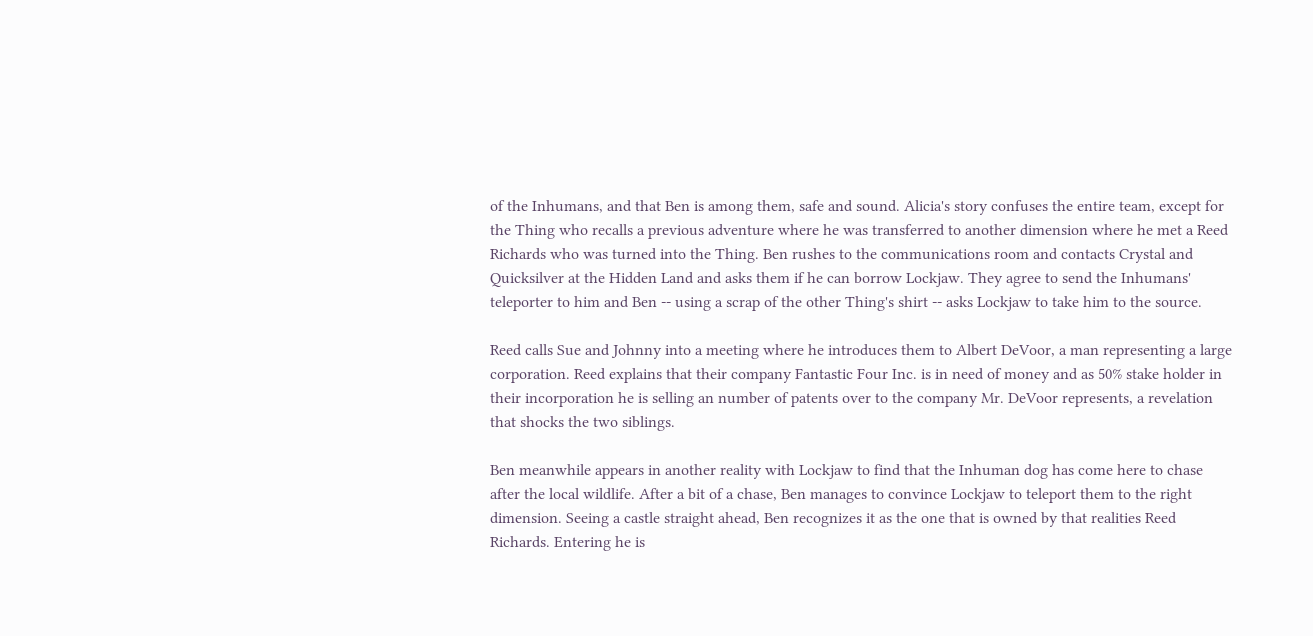of the Inhumans, and that Ben is among them, safe and sound. Alicia's story confuses the entire team, except for the Thing who recalls a previous adventure where he was transferred to another dimension where he met a Reed Richards who was turned into the Thing. Ben rushes to the communications room and contacts Crystal and Quicksilver at the Hidden Land and asks them if he can borrow Lockjaw. They agree to send the Inhumans' teleporter to him and Ben -- using a scrap of the other Thing's shirt -- asks Lockjaw to take him to the source.

Reed calls Sue and Johnny into a meeting where he introduces them to Albert DeVoor, a man representing a large corporation. Reed explains that their company Fantastic Four Inc. is in need of money and as 50% stake holder in their incorporation he is selling an number of patents over to the company Mr. DeVoor represents, a revelation that shocks the two siblings.

Ben meanwhile appears in another reality with Lockjaw to find that the Inhuman dog has come here to chase after the local wildlife. After a bit of a chase, Ben manages to convince Lockjaw to teleport them to the right dimension. Seeing a castle straight ahead, Ben recognizes it as the one that is owned by that realities Reed Richards. Entering he is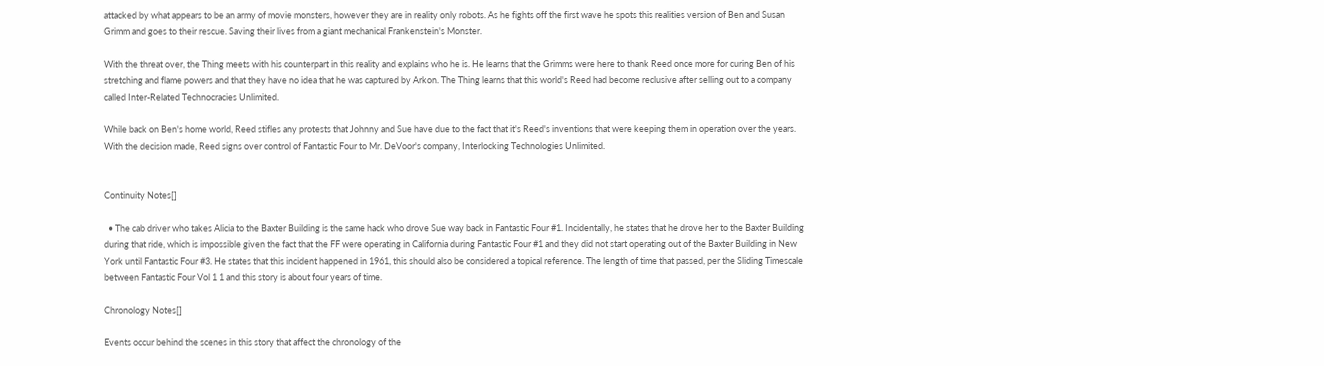attacked by what appears to be an army of movie monsters, however they are in reality only robots. As he fights off the first wave he spots this realities version of Ben and Susan Grimm and goes to their rescue. Saving their lives from a giant mechanical Frankenstein's Monster.

With the threat over, the Thing meets with his counterpart in this reality and explains who he is. He learns that the Grimms were here to thank Reed once more for curing Ben of his stretching and flame powers and that they have no idea that he was captured by Arkon. The Thing learns that this world's Reed had become reclusive after selling out to a company called Inter-Related Technocracies Unlimited.

While back on Ben's home world, Reed stifles any protests that Johnny and Sue have due to the fact that it's Reed's inventions that were keeping them in operation over the years. With the decision made, Reed signs over control of Fantastic Four to Mr. DeVoor's company, Interlocking Technologies Unlimited.


Continuity Notes[]

  • The cab driver who takes Alicia to the Baxter Building is the same hack who drove Sue way back in Fantastic Four #1. Incidentally, he states that he drove her to the Baxter Building during that ride, which is impossible given the fact that the FF were operating in California during Fantastic Four #1 and they did not start operating out of the Baxter Building in New York until Fantastic Four #3. He states that this incident happened in 1961, this should also be considered a topical reference. The length of time that passed, per the Sliding Timescale between Fantastic Four Vol 1 1 and this story is about four years of time.

Chronology Notes[]

Events occur behind the scenes in this story that affect the chronology of the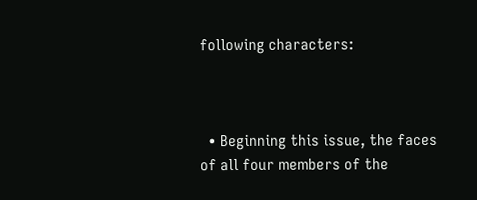following characters:



  • Beginning this issue, the faces of all four members of the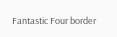Fantastic Four border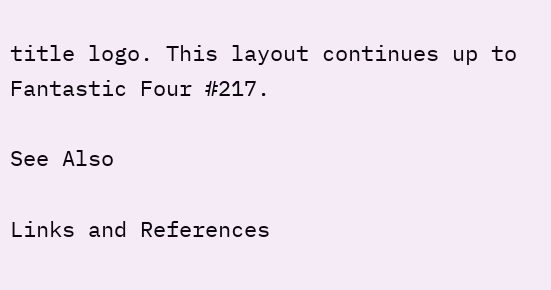title logo. This layout continues up to Fantastic Four #217.

See Also

Links and References